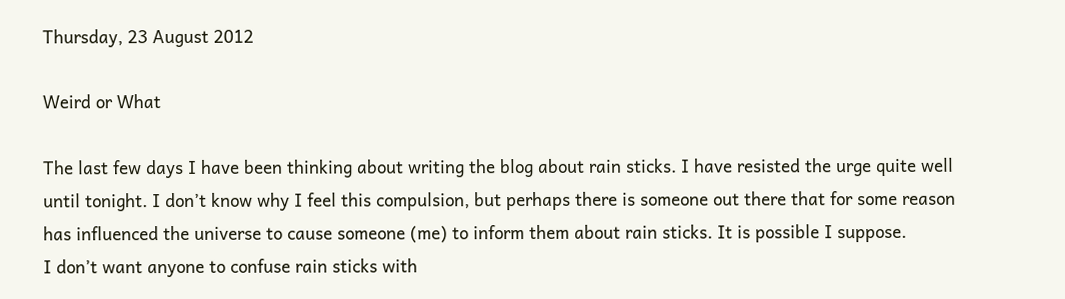Thursday, 23 August 2012

Weird or What

The last few days I have been thinking about writing the blog about rain sticks. I have resisted the urge quite well until tonight. I don’t know why I feel this compulsion, but perhaps there is someone out there that for some reason has influenced the universe to cause someone (me) to inform them about rain sticks. It is possible I suppose.
I don’t want anyone to confuse rain sticks with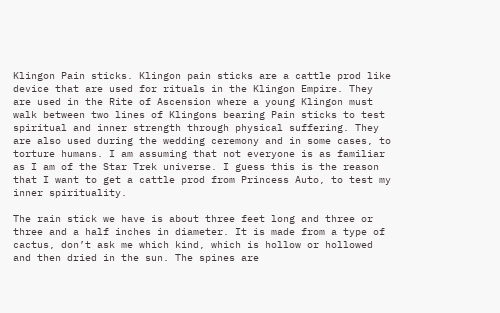Klingon Pain sticks. Klingon pain sticks are a cattle prod like device that are used for rituals in the Klingon Empire. They are used in the Rite of Ascension where a young Klingon must walk between two lines of Klingons bearing Pain sticks to test spiritual and inner strength through physical suffering. They are also used during the wedding ceremony and in some cases, to torture humans. I am assuming that not everyone is as familiar as I am of the Star Trek universe. I guess this is the reason that I want to get a cattle prod from Princess Auto, to test my inner spirituality.

The rain stick we have is about three feet long and three or three and a half inches in diameter. It is made from a type of cactus, don’t ask me which kind, which is hollow or hollowed and then dried in the sun. The spines are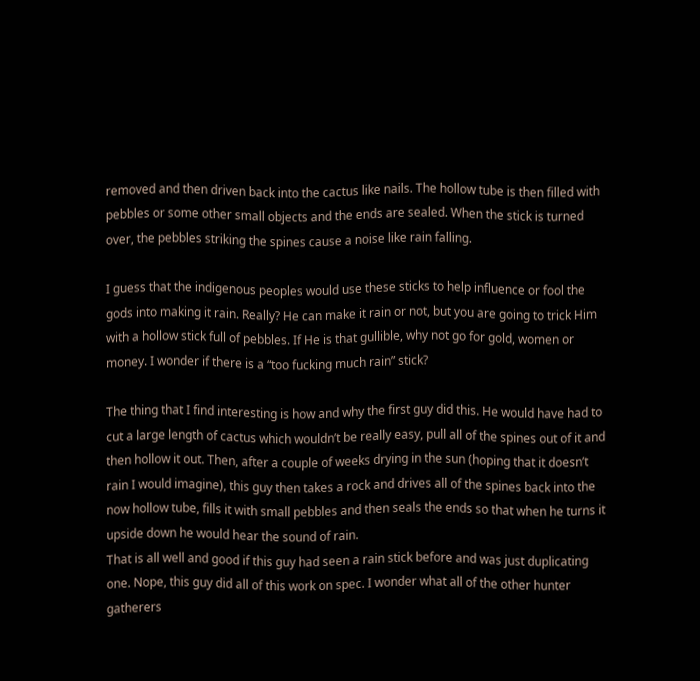removed and then driven back into the cactus like nails. The hollow tube is then filled with pebbles or some other small objects and the ends are sealed. When the stick is turned over, the pebbles striking the spines cause a noise like rain falling.

I guess that the indigenous peoples would use these sticks to help influence or fool the gods into making it rain. Really? He can make it rain or not, but you are going to trick Him with a hollow stick full of pebbles. If He is that gullible, why not go for gold, women or money. I wonder if there is a “too fucking much rain” stick?

The thing that I find interesting is how and why the first guy did this. He would have had to cut a large length of cactus which wouldn’t be really easy, pull all of the spines out of it and then hollow it out. Then, after a couple of weeks drying in the sun (hoping that it doesn’t rain I would imagine), this guy then takes a rock and drives all of the spines back into the now hollow tube, fills it with small pebbles and then seals the ends so that when he turns it upside down he would hear the sound of rain.
That is all well and good if this guy had seen a rain stick before and was just duplicating one. Nope, this guy did all of this work on spec. I wonder what all of the other hunter gatherers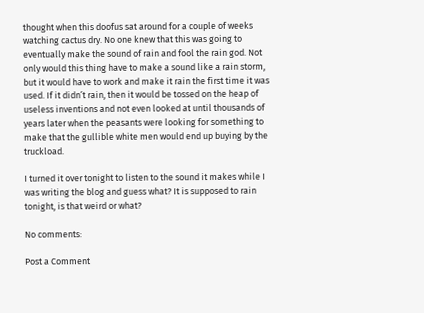thought when this doofus sat around for a couple of weeks watching cactus dry. No one knew that this was going to eventually make the sound of rain and fool the rain god. Not only would this thing have to make a sound like a rain storm, but it would have to work and make it rain the first time it was used. If it didn’t rain, then it would be tossed on the heap of useless inventions and not even looked at until thousands of years later when the peasants were looking for something to make that the gullible white men would end up buying by the truckload.

I turned it over tonight to listen to the sound it makes while I was writing the blog and guess what? It is supposed to rain tonight, is that weird or what?

No comments:

Post a Comment